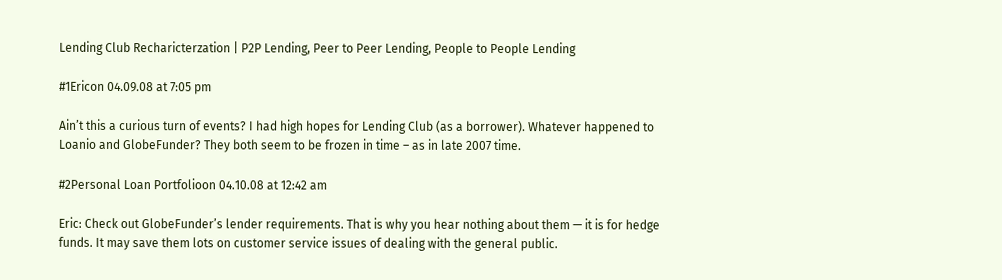Lending Club Recharicterzation | P2P Lending, Peer to Peer Lending, People to People Lending

#1Ericon 04.09.08 at 7:05 pm

Ain’t this a curious turn of events? I had high hopes for Lending Club (as a borrower). Whatever happened to Loanio and GlobeFunder? They both seem to be frozen in time – as in late 2007 time.

#2Personal Loan Portfolioon 04.10.08 at 12:42 am

Eric: Check out GlobeFunder’s lender requirements. That is why you hear nothing about them — it is for hedge funds. It may save them lots on customer service issues of dealing with the general public.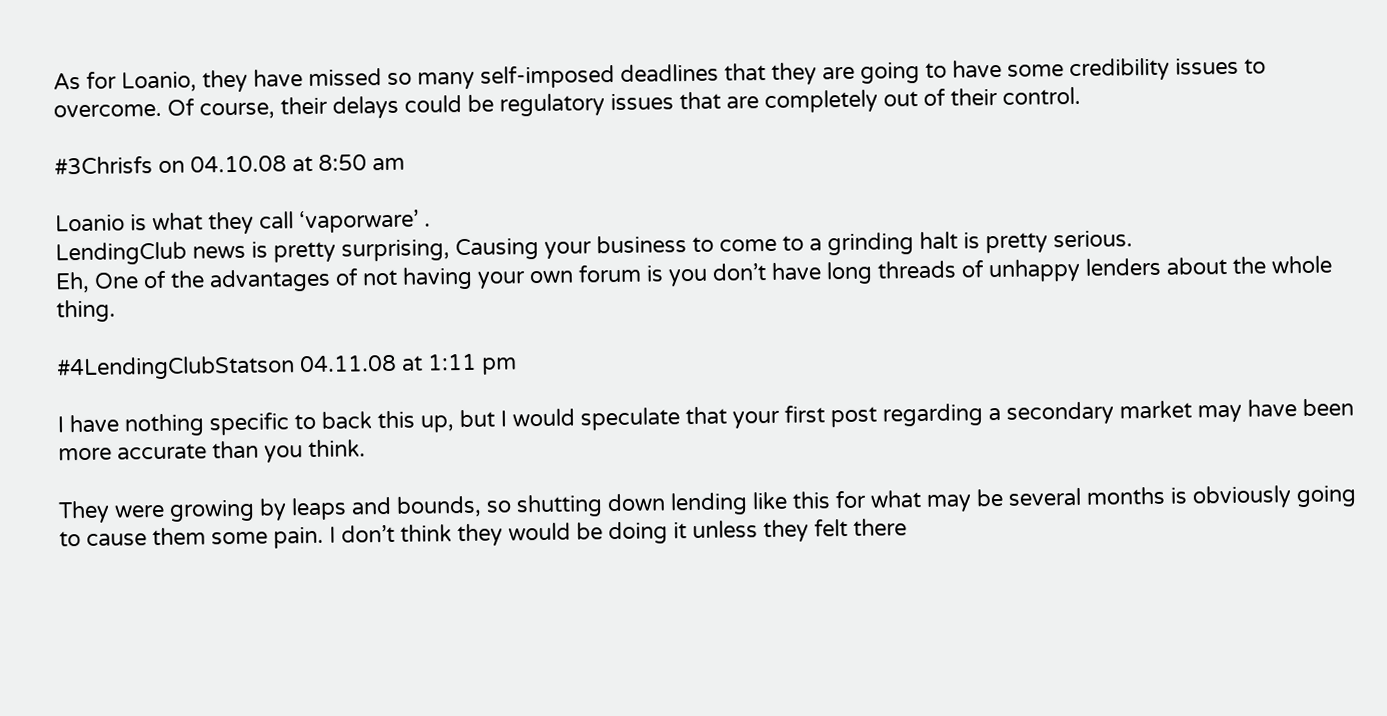As for Loanio, they have missed so many self-imposed deadlines that they are going to have some credibility issues to overcome. Of course, their delays could be regulatory issues that are completely out of their control.

#3Chrisfs on 04.10.08 at 8:50 am

Loanio is what they call ‘vaporware’ .
LendingClub news is pretty surprising, Causing your business to come to a grinding halt is pretty serious.
Eh, One of the advantages of not having your own forum is you don’t have long threads of unhappy lenders about the whole thing.

#4LendingClubStatson 04.11.08 at 1:11 pm

I have nothing specific to back this up, but I would speculate that your first post regarding a secondary market may have been more accurate than you think.

They were growing by leaps and bounds, so shutting down lending like this for what may be several months is obviously going to cause them some pain. I don’t think they would be doing it unless they felt there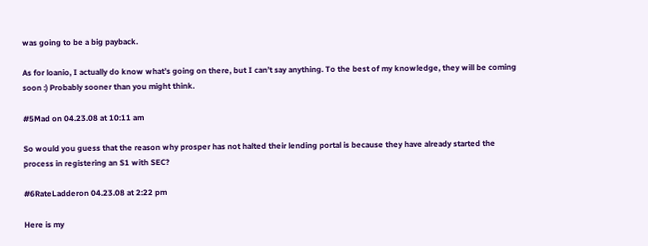was going to be a big payback.

As for loanio, I actually do know what’s going on there, but I can’t say anything. To the best of my knowledge, they will be coming soon :) Probably sooner than you might think.

#5Mad on 04.23.08 at 10:11 am

So would you guess that the reason why prosper has not halted their lending portal is because they have already started the process in registering an S1 with SEC?

#6RateLadderon 04.23.08 at 2:22 pm

Here is my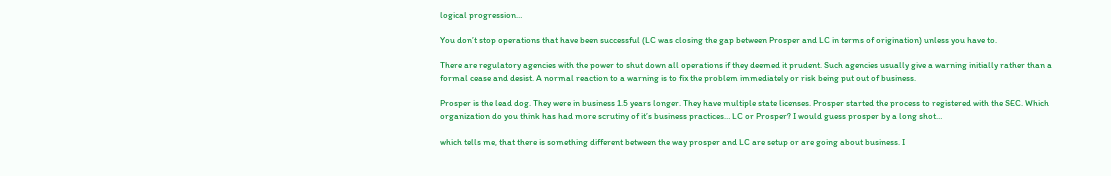logical progression…

You don’t stop operations that have been successful (LC was closing the gap between Prosper and LC in terms of origination) unless you have to.

There are regulatory agencies with the power to shut down all operations if they deemed it prudent. Such agencies usually give a warning initially rather than a formal cease and desist. A normal reaction to a warning is to fix the problem immediately or risk being put out of business.

Prosper is the lead dog. They were in business 1.5 years longer. They have multiple state licenses. Prosper started the process to registered with the SEC. Which organization do you think has had more scrutiny of it’s business practices… LC or Prosper? I would guess prosper by a long shot…

which tells me, that there is something different between the way prosper and LC are setup or are going about business. I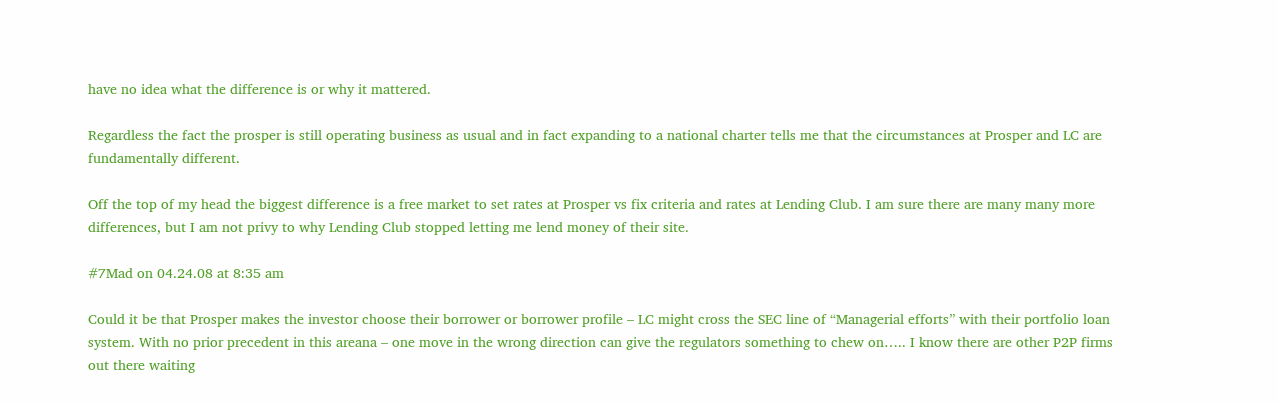have no idea what the difference is or why it mattered.

Regardless the fact the prosper is still operating business as usual and in fact expanding to a national charter tells me that the circumstances at Prosper and LC are fundamentally different.

Off the top of my head the biggest difference is a free market to set rates at Prosper vs fix criteria and rates at Lending Club. I am sure there are many many more differences, but I am not privy to why Lending Club stopped letting me lend money of their site.

#7Mad on 04.24.08 at 8:35 am

Could it be that Prosper makes the investor choose their borrower or borrower profile – LC might cross the SEC line of “Managerial efforts” with their portfolio loan system. With no prior precedent in this areana – one move in the wrong direction can give the regulators something to chew on….. I know there are other P2P firms out there waiting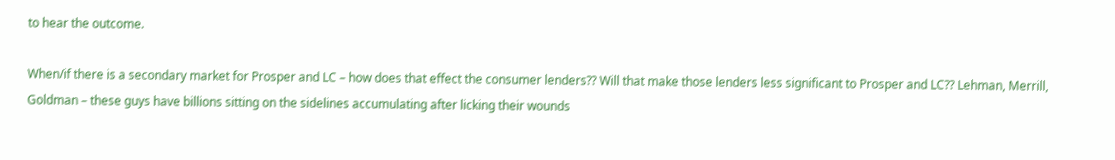to hear the outcome.

When/if there is a secondary market for Prosper and LC – how does that effect the consumer lenders?? Will that make those lenders less significant to Prosper and LC?? Lehman, Merrill, Goldman – these guys have billions sitting on the sidelines accumulating after licking their wounds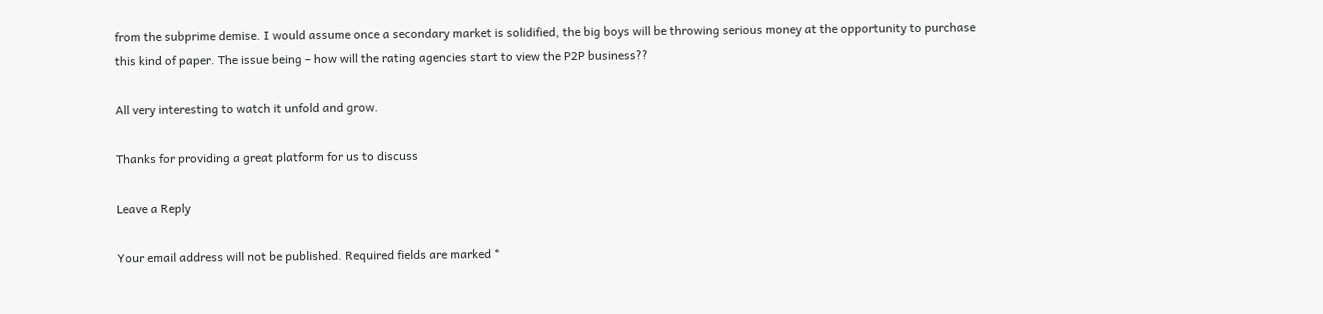from the subprime demise. I would assume once a secondary market is solidified, the big boys will be throwing serious money at the opportunity to purchase this kind of paper. The issue being – how will the rating agencies start to view the P2P business??

All very interesting to watch it unfold and grow.

Thanks for providing a great platform for us to discuss

Leave a Reply

Your email address will not be published. Required fields are marked *